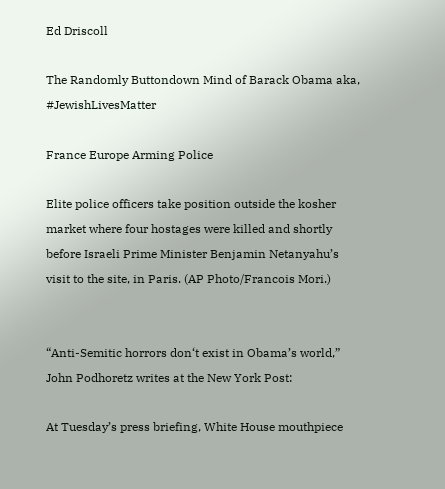Ed Driscoll

The Randomly Buttondown Mind of Barack Obama aka, #JewishLivesMatter

France Europe Arming Police

Elite police officers take position outside the kosher market where four hostages were killed and shortly before Israeli Prime Minister Benjamin Netanyahu’s visit to the site, in Paris. (AP Photo/Francois Mori.)


“Anti-Semitic horrors don‘t exist in Obama’s world,” John Podhoretz writes at the New York Post:

At Tuesday’s press briefing, White House mouthpiece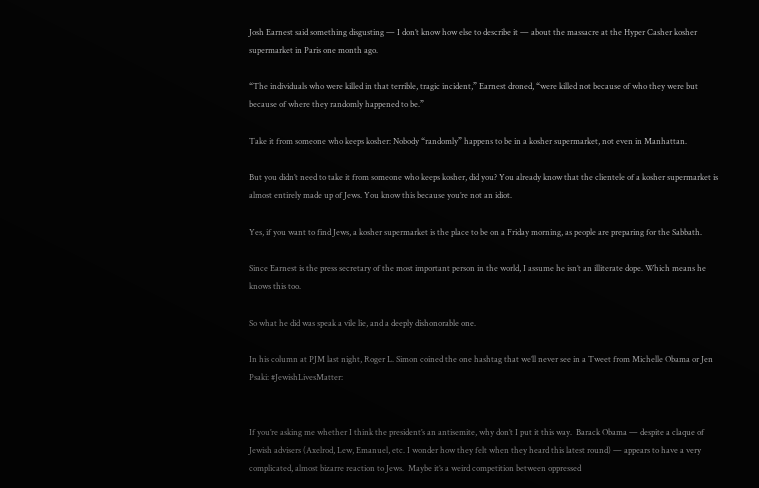Josh Earnest said something disgusting — I don’t know how else to describe it — about the massacre at the Hyper Casher kosher supermarket in Paris one month ago.

“The individuals who were killed in that terrible, tragic incident,” Earnest droned, “were killed not because of who they were but because of where they randomly happened to be.”

Take it from someone who keeps kosher: Nobody “randomly” happens to be in a kosher supermarket, not even in Manhattan.

But you didn’t need to take it from someone who keeps kosher, did you? You already know that the clientele of a kosher supermarket is almost entirely made up of Jews. You know this because you’re not an idiot.

Yes, if you want to find Jews, a kosher supermarket is the place to be on a Friday morning, as people are preparing for the Sabbath.

Since Earnest is the press secretary of the most important person in the world, I assume he isn’t an illiterate dope. Which means he knows this too.

So what he did was speak a vile lie, and a deeply dishonorable one.

In his column at PJM last night, Roger L. Simon coined the one hashtag that we’ll never see in a Tweet from Michelle Obama or Jen Psaki: #JewishLivesMatter:


If you’re asking me whether I think the president’s an antisemite, why don’t I put it this way.  Barack Obama — despite a claque of Jewish advisers (Axelrod, Lew, Emanuel, etc. I wonder how they felt when they heard this latest round) — appears to have a very complicated, almost bizarre reaction to Jews.  Maybe it’s a weird competition between oppressed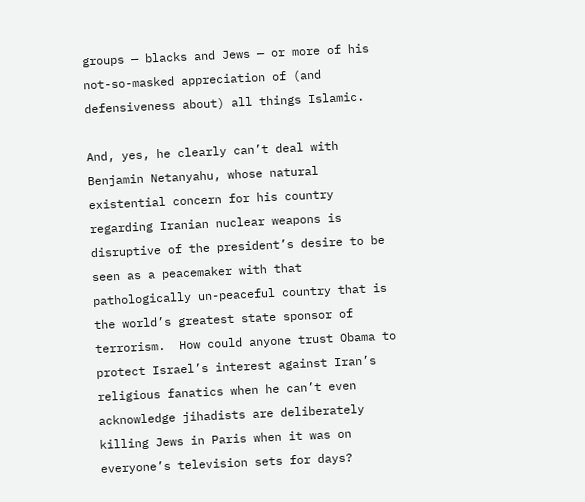groups — blacks and Jews — or more of his not-so-masked appreciation of (and defensiveness about) all things Islamic.

And, yes, he clearly can’t deal with Benjamin Netanyahu, whose natural existential concern for his country regarding Iranian nuclear weapons is disruptive of the president’s desire to be seen as a peacemaker with that pathologically un-peaceful country that is the world’s greatest state sponsor of terrorism.  How could anyone trust Obama to protect Israel’s interest against Iran’s religious fanatics when he can’t even acknowledge jihadists are deliberately killing Jews in Paris when it was on everyone’s television sets for days?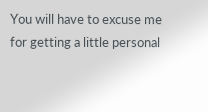You will have to excuse me for getting a little personal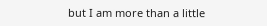but I am more than a little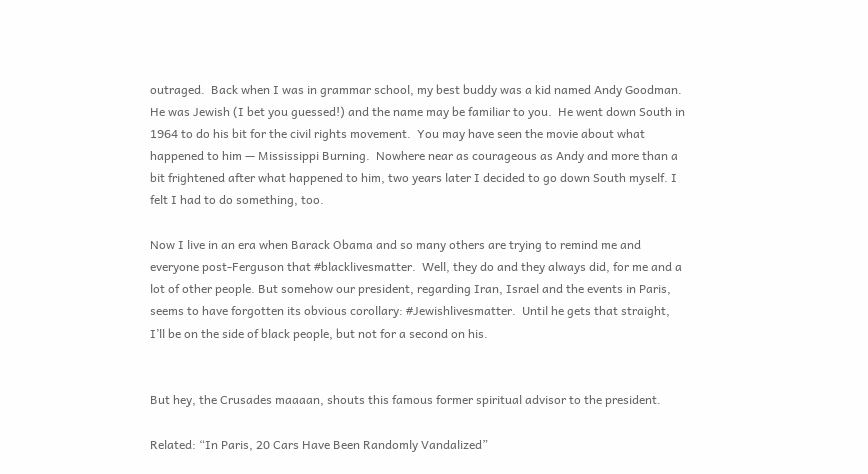outraged.  Back when I was in grammar school, my best buddy was a kid named Andy Goodman.  He was Jewish (I bet you guessed!) and the name may be familiar to you.  He went down South in 1964 to do his bit for the civil rights movement.  You may have seen the movie about what happened to him — Mississippi Burning.  Nowhere near as courageous as Andy and more than a bit frightened after what happened to him, two years later I decided to go down South myself. I felt I had to do something, too.

Now I live in an era when Barack Obama and so many others are trying to remind me and everyone post-Ferguson that #blacklivesmatter.  Well, they do and they always did, for me and a lot of other people. But somehow our president, regarding Iran, Israel and the events in Paris, seems to have forgotten its obvious corollary: #Jewishlivesmatter.  Until he gets that straight, I’ll be on the side of black people, but not for a second on his.


But hey, the Crusades maaaan, shouts this famous former spiritual advisor to the president.

Related: “In Paris, 20 Cars Have Been Randomly Vandalized”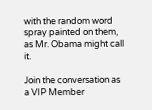with the random word spray painted on them, as Mr. Obama might call it.

Join the conversation as a VIP Member